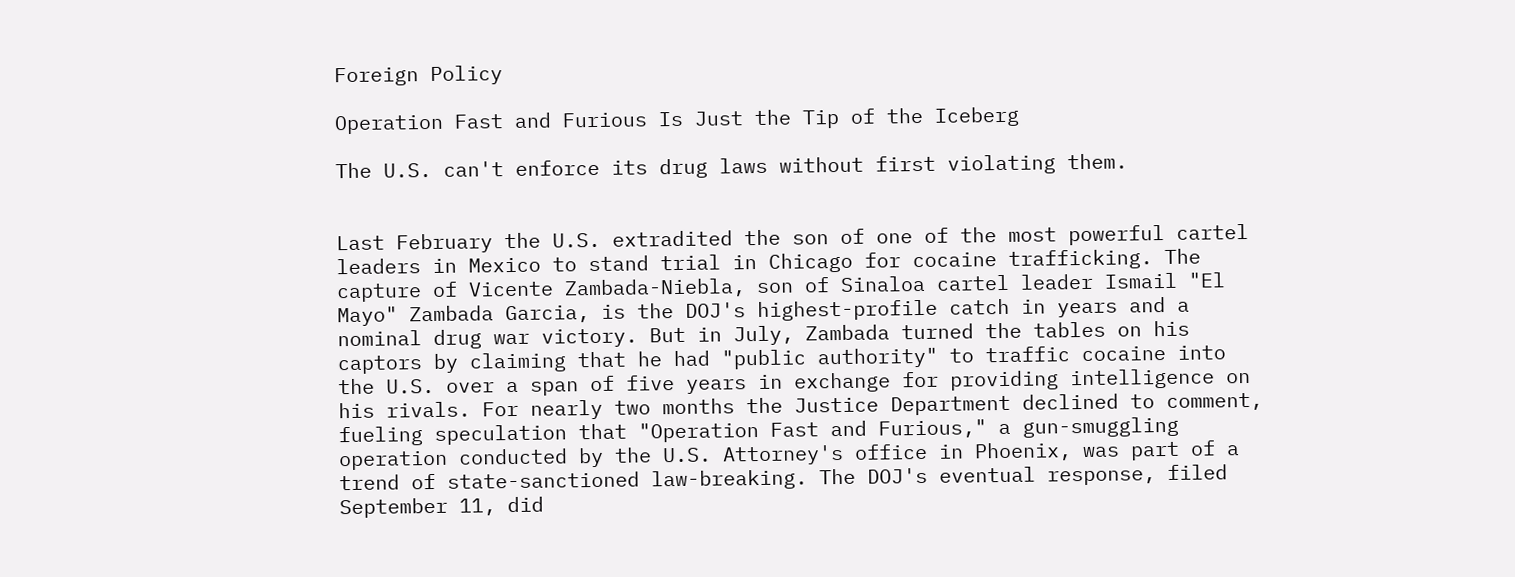Foreign Policy

Operation Fast and Furious Is Just the Tip of the Iceberg

The U.S. can't enforce its drug laws without first violating them.


Last February the U.S. extradited the son of one of the most powerful cartel leaders in Mexico to stand trial in Chicago for cocaine trafficking. The capture of Vicente Zambada-Niebla, son of Sinaloa cartel leader Ismail "El Mayo" Zambada Garcia, is the DOJ's highest-profile catch in years and a nominal drug war victory. But in July, Zambada turned the tables on his captors by claiming that he had "public authority" to traffic cocaine into the U.S. over a span of five years in exchange for providing intelligence on his rivals. For nearly two months the Justice Department declined to comment, fueling speculation that "Operation Fast and Furious," a gun-smuggling operation conducted by the U.S. Attorney's office in Phoenix, was part of a trend of state-sanctioned law-breaking. The DOJ's eventual response, filed September 11, did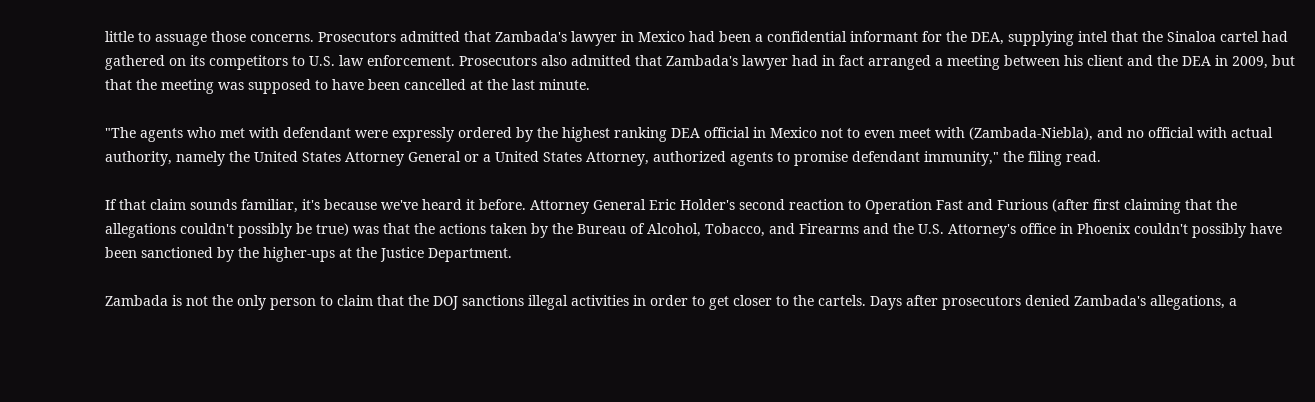little to assuage those concerns. Prosecutors admitted that Zambada's lawyer in Mexico had been a confidential informant for the DEA, supplying intel that the Sinaloa cartel had gathered on its competitors to U.S. law enforcement. Prosecutors also admitted that Zambada's lawyer had in fact arranged a meeting between his client and the DEA in 2009, but that the meeting was supposed to have been cancelled at the last minute.

"The agents who met with defendant were expressly ordered by the highest ranking DEA official in Mexico not to even meet with (Zambada-Niebla), and no official with actual authority, namely the United States Attorney General or a United States Attorney, authorized agents to promise defendant immunity," the filing read.

If that claim sounds familiar, it's because we've heard it before. Attorney General Eric Holder's second reaction to Operation Fast and Furious (after first claiming that the allegations couldn't possibly be true) was that the actions taken by the Bureau of Alcohol, Tobacco, and Firearms and the U.S. Attorney's office in Phoenix couldn't possibly have been sanctioned by the higher-ups at the Justice Department.

Zambada is not the only person to claim that the DOJ sanctions illegal activities in order to get closer to the cartels. Days after prosecutors denied Zambada's allegations, a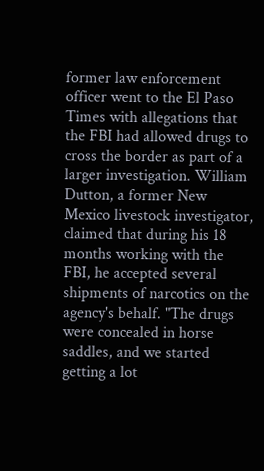former law enforcement officer went to the El Paso Times with allegations that the FBI had allowed drugs to cross the border as part of a larger investigation. William Dutton, a former New Mexico livestock investigator, claimed that during his 18 months working with the FBI, he accepted several shipments of narcotics on the agency's behalf. "The drugs were concealed in horse saddles, and we started getting a lot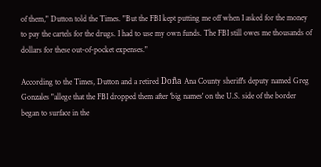of them," Dutton told the Times. "But the FBI kept putting me off when I asked for the money to pay the cartels for the drugs. I had to use my own funds. The FBI still owes me thousands of dollars for these out-of-pocket expenses."

According to the Times, Dutton and a retired Doña Ana County sheriff's deputy named Greg Gonzales "allege that the FBI dropped them after 'big names' on the U.S. side of the border began to surface in the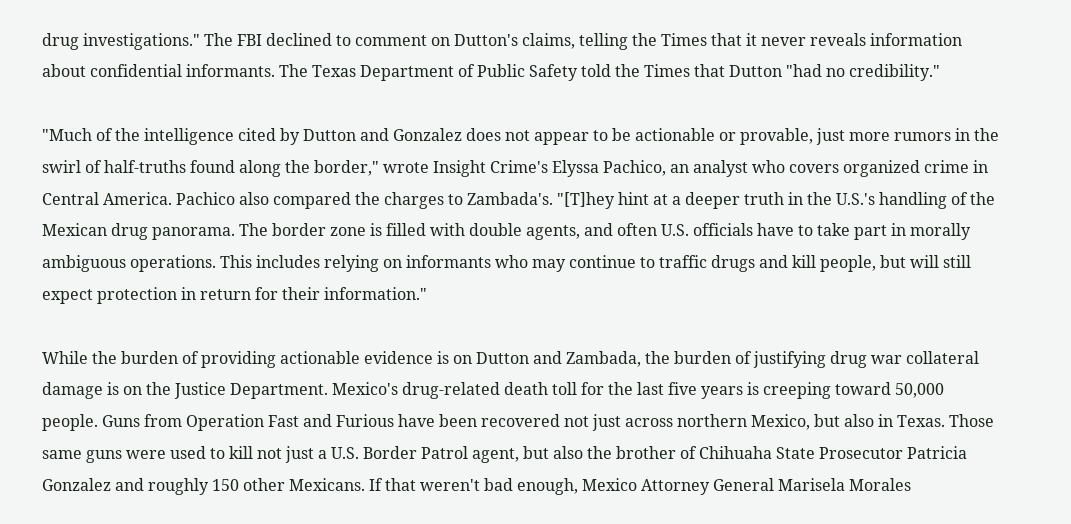drug investigations." The FBI declined to comment on Dutton's claims, telling the Times that it never reveals information about confidential informants. The Texas Department of Public Safety told the Times that Dutton "had no credibility."

"Much of the intelligence cited by Dutton and Gonzalez does not appear to be actionable or provable, just more rumors in the swirl of half-truths found along the border," wrote Insight Crime's Elyssa Pachico, an analyst who covers organized crime in Central America. Pachico also compared the charges to Zambada's. "[T]hey hint at a deeper truth in the U.S.'s handling of the Mexican drug panorama. The border zone is filled with double agents, and often U.S. officials have to take part in morally ambiguous operations. This includes relying on informants who may continue to traffic drugs and kill people, but will still expect protection in return for their information."

While the burden of providing actionable evidence is on Dutton and Zambada, the burden of justifying drug war collateral damage is on the Justice Department. Mexico's drug-related death toll for the last five years is creeping toward 50,000 people. Guns from Operation Fast and Furious have been recovered not just across northern Mexico, but also in Texas. Those same guns were used to kill not just a U.S. Border Patrol agent, but also the brother of Chihuaha State Prosecutor Patricia Gonzalez and roughly 150 other Mexicans. If that weren't bad enough, Mexico Attorney General Marisela Morales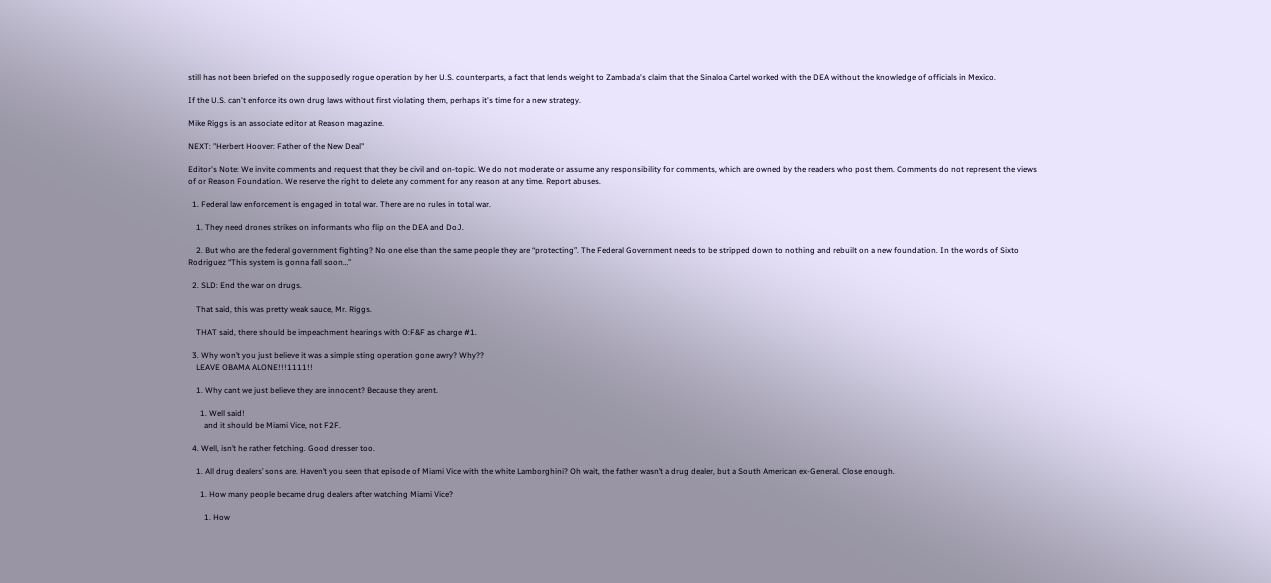still has not been briefed on the supposedly rogue operation by her U.S. counterparts, a fact that lends weight to Zambada's claim that the Sinaloa Cartel worked with the DEA without the knowledge of officials in Mexico.

If the U.S. can't enforce its own drug laws without first violating them, perhaps it's time for a new strategy.

Mike Riggs is an associate editor at Reason magazine.

NEXT: "Herbert Hoover: Father of the New Deal"

Editor's Note: We invite comments and request that they be civil and on-topic. We do not moderate or assume any responsibility for comments, which are owned by the readers who post them. Comments do not represent the views of or Reason Foundation. We reserve the right to delete any comment for any reason at any time. Report abuses.

  1. Federal law enforcement is engaged in total war. There are no rules in total war.

    1. They need drones strikes on informants who flip on the DEA and DoJ.

    2. But who are the federal government fighting? No one else than the same people they are “protecting”. The Federal Government needs to be stripped down to nothing and rebuilt on a new foundation. In the words of Sixto Rodriguez “This system is gonna fall soon…”

  2. SLD: End the war on drugs.

    That said, this was pretty weak sauce, Mr. Riggs.

    THAT said, there should be impeachment hearings with O:F&F as charge #1.

  3. Why won’t you just believe it was a simple sting operation gone awry? Why??
    LEAVE OBAMA ALONE!!!1111!!

    1. Why cant we just believe they are innocent? Because they arent.

      1. Well said!
        and it should be Miami Vice, not F2F.

  4. Well, isn’t he rather fetching. Good dresser too.

    1. All drug dealers’ sons are. Haven’t you seen that episode of Miami Vice with the white Lamborghini? Oh wait, the father wasn’t a drug dealer, but a South American ex-General. Close enough.

      1. How many people became drug dealers after watching Miami Vice?

        1. How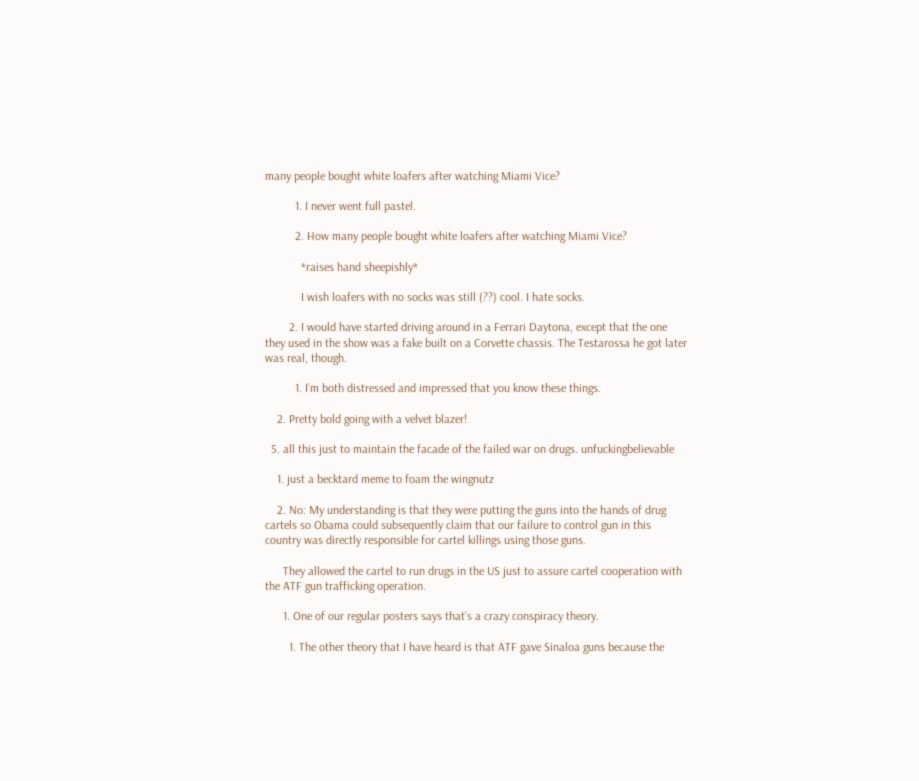many people bought white loafers after watching Miami Vice?

          1. I never went full pastel.

          2. How many people bought white loafers after watching Miami Vice?

            *raises hand sheepishly*

            I wish loafers with no socks was still (??) cool. I hate socks.

        2. I would have started driving around in a Ferrari Daytona, except that the one they used in the show was a fake built on a Corvette chassis. The Testarossa he got later was real, though.

          1. I’m both distressed and impressed that you know these things.

    2. Pretty bold going with a velvet blazer!

  5. all this just to maintain the facade of the failed war on drugs. unfuckingbelievable

    1. just a becktard meme to foam the wingnutz

    2. No: My understanding is that they were putting the guns into the hands of drug cartels so Obama could subsequently claim that our failure to control gun in this country was directly responsible for cartel killings using those guns.

      They allowed the cartel to run drugs in the US just to assure cartel cooperation with the ATF gun trafficking operation.

      1. One of our regular posters says that’s a crazy conspiracy theory.

        1. The other theory that I have heard is that ATF gave Sinaloa guns because the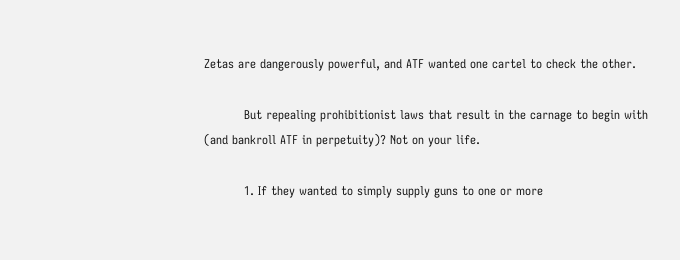Zetas are dangerously powerful, and ATF wanted one cartel to check the other.

          But repealing prohibitionist laws that result in the carnage to begin with (and bankroll ATF in perpetuity)? Not on your life.

          1. If they wanted to simply supply guns to one or more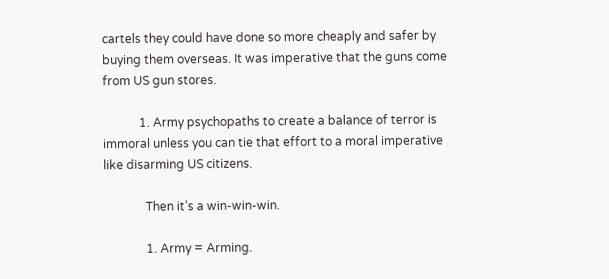cartels they could have done so more cheaply and safer by buying them overseas. It was imperative that the guns come from US gun stores.

            1. Army psychopaths to create a balance of terror is immoral unless you can tie that effort to a moral imperative like disarming US citizens.

              Then it’s a win-win-win.

              1. Army = Arming.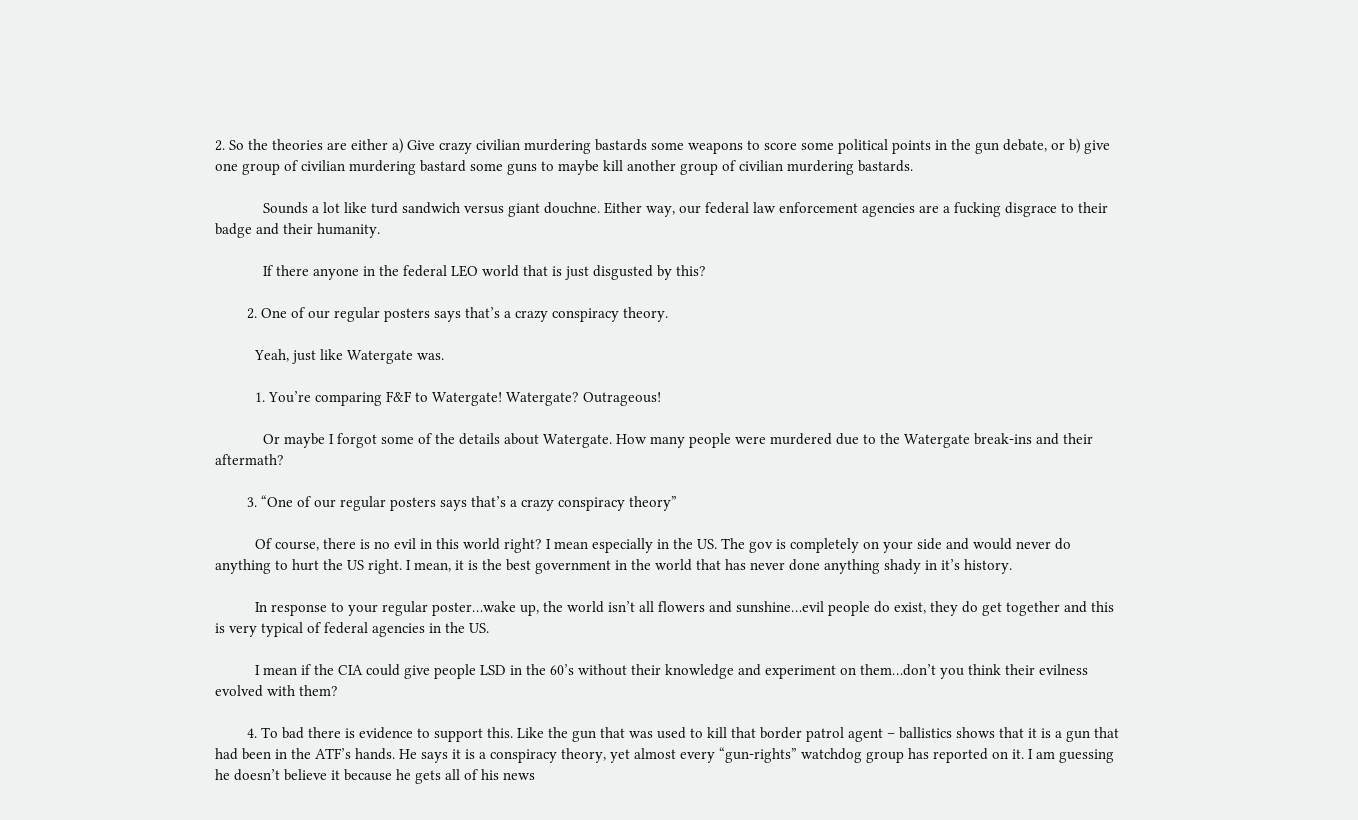2. So the theories are either a) Give crazy civilian murdering bastards some weapons to score some political points in the gun debate, or b) give one group of civilian murdering bastard some guns to maybe kill another group of civilian murdering bastards.

            Sounds a lot like turd sandwich versus giant douchne. Either way, our federal law enforcement agencies are a fucking disgrace to their badge and their humanity.

            If there anyone in the federal LEO world that is just disgusted by this?

        2. One of our regular posters says that’s a crazy conspiracy theory.

          Yeah, just like Watergate was.

          1. You’re comparing F&F to Watergate! Watergate? Outrageous!

            Or maybe I forgot some of the details about Watergate. How many people were murdered due to the Watergate break-ins and their aftermath?

        3. “One of our regular posters says that’s a crazy conspiracy theory”

          Of course, there is no evil in this world right? I mean especially in the US. The gov is completely on your side and would never do anything to hurt the US right. I mean, it is the best government in the world that has never done anything shady in it’s history.

          In response to your regular poster…wake up, the world isn’t all flowers and sunshine…evil people do exist, they do get together and this is very typical of federal agencies in the US.

          I mean if the CIA could give people LSD in the 60’s without their knowledge and experiment on them…don’t you think their evilness evolved with them?

        4. To bad there is evidence to support this. Like the gun that was used to kill that border patrol agent – ballistics shows that it is a gun that had been in the ATF’s hands. He says it is a conspiracy theory, yet almost every “gun-rights” watchdog group has reported on it. I am guessing he doesn’t believe it because he gets all of his news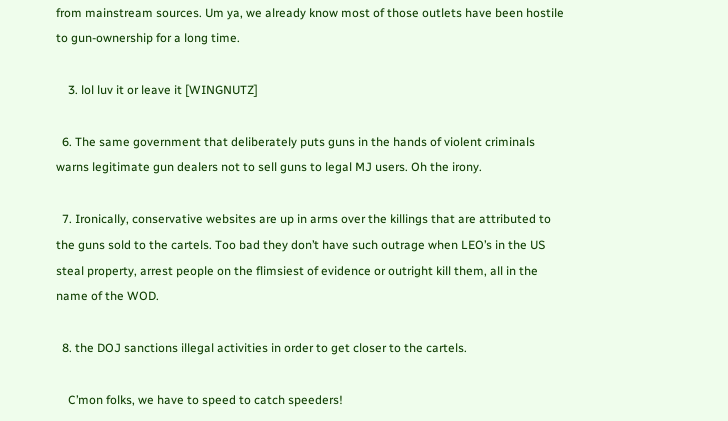from mainstream sources. Um ya, we already know most of those outlets have been hostile to gun-ownership for a long time.

    3. lol luv it or leave it [WINGNUTZ]

  6. The same government that deliberately puts guns in the hands of violent criminals warns legitimate gun dealers not to sell guns to legal MJ users. Oh the irony.

  7. Ironically, conservative websites are up in arms over the killings that are attributed to the guns sold to the cartels. Too bad they don’t have such outrage when LEO’s in the US steal property, arrest people on the flimsiest of evidence or outright kill them, all in the name of the WOD.

  8. the DOJ sanctions illegal activities in order to get closer to the cartels.

    C’mon folks, we have to speed to catch speeders!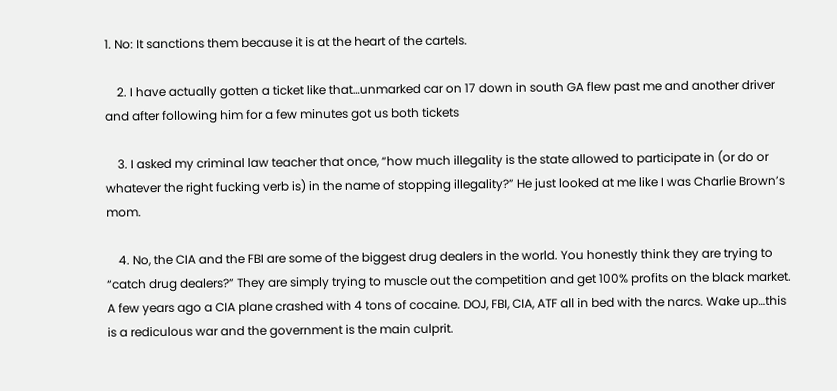1. No: It sanctions them because it is at the heart of the cartels.

    2. I have actually gotten a ticket like that…unmarked car on 17 down in south GA flew past me and another driver and after following him for a few minutes got us both tickets

    3. I asked my criminal law teacher that once, “how much illegality is the state allowed to participate in (or do or whatever the right fucking verb is) in the name of stopping illegality?” He just looked at me like I was Charlie Brown’s mom.

    4. No, the CIA and the FBI are some of the biggest drug dealers in the world. You honestly think they are trying to “catch drug dealers?” They are simply trying to muscle out the competition and get 100% profits on the black market. A few years ago a CIA plane crashed with 4 tons of cocaine. DOJ, FBI, CIA, ATF all in bed with the narcs. Wake up…this is a rediculous war and the government is the main culprit.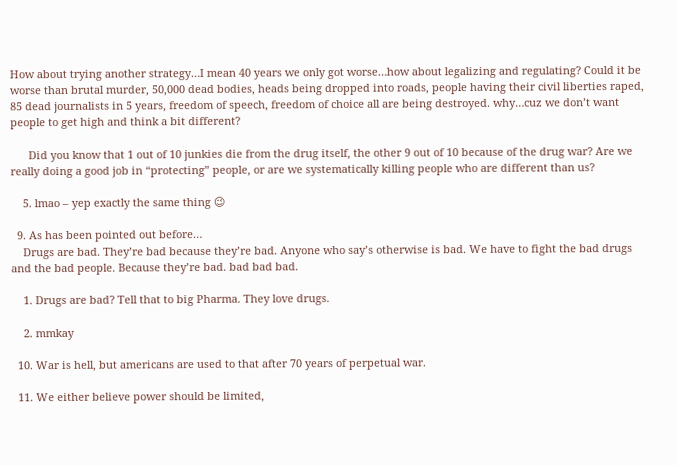How about trying another strategy…I mean 40 years we only got worse…how about legalizing and regulating? Could it be worse than brutal murder, 50,000 dead bodies, heads being dropped into roads, people having their civil liberties raped, 85 dead journalists in 5 years, freedom of speech, freedom of choice all are being destroyed. why…cuz we don’t want people to get high and think a bit different?

      Did you know that 1 out of 10 junkies die from the drug itself, the other 9 out of 10 because of the drug war? Are we really doing a good job in “protecting” people, or are we systematically killing people who are different than us?

    5. lmao – yep exactly the same thing 😉

  9. As has been pointed out before…
    Drugs are bad. They’re bad because they’re bad. Anyone who say’s otherwise is bad. We have to fight the bad drugs and the bad people. Because they’re bad. bad bad bad.

    1. Drugs are bad? Tell that to big Pharma. They love drugs.

    2. mmkay

  10. War is hell, but americans are used to that after 70 years of perpetual war.

  11. We either believe power should be limited,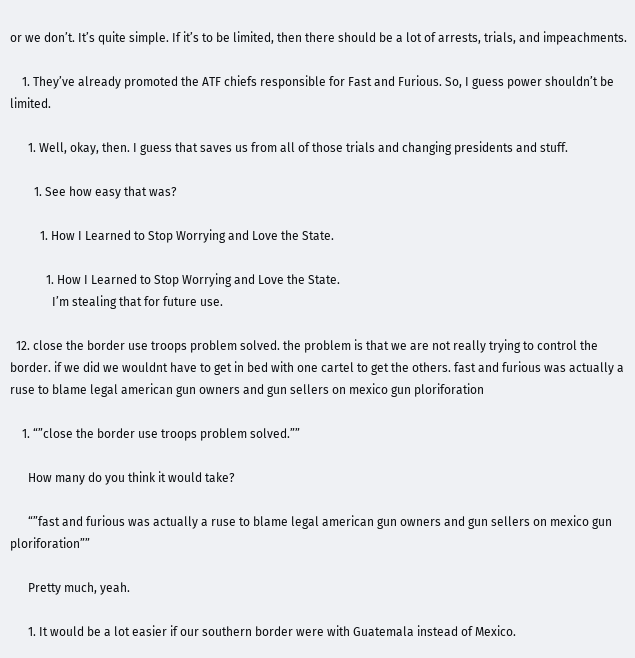or we don’t. It’s quite simple. If it’s to be limited, then there should be a lot of arrests, trials, and impeachments.

    1. They’ve already promoted the ATF chiefs responsible for Fast and Furious. So, I guess power shouldn’t be limited.

      1. Well, okay, then. I guess that saves us from all of those trials and changing presidents and stuff.

        1. See how easy that was?

          1. How I Learned to Stop Worrying and Love the State.

            1. How I Learned to Stop Worrying and Love the State.
              I’m stealing that for future use.

  12. close the border use troops problem solved. the problem is that we are not really trying to control the border. if we did we wouldnt have to get in bed with one cartel to get the others. fast and furious was actually a ruse to blame legal american gun owners and gun sellers on mexico gun ploriforation

    1. “”close the border use troops problem solved.””

      How many do you think it would take?

      “”fast and furious was actually a ruse to blame legal american gun owners and gun sellers on mexico gun ploriforation””

      Pretty much, yeah.

      1. It would be a lot easier if our southern border were with Guatemala instead of Mexico.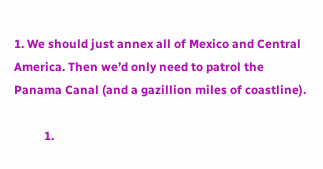1. We should just annex all of Mexico and Central America. Then we’d only need to patrol the Panama Canal (and a gazillion miles of coastline).

          1.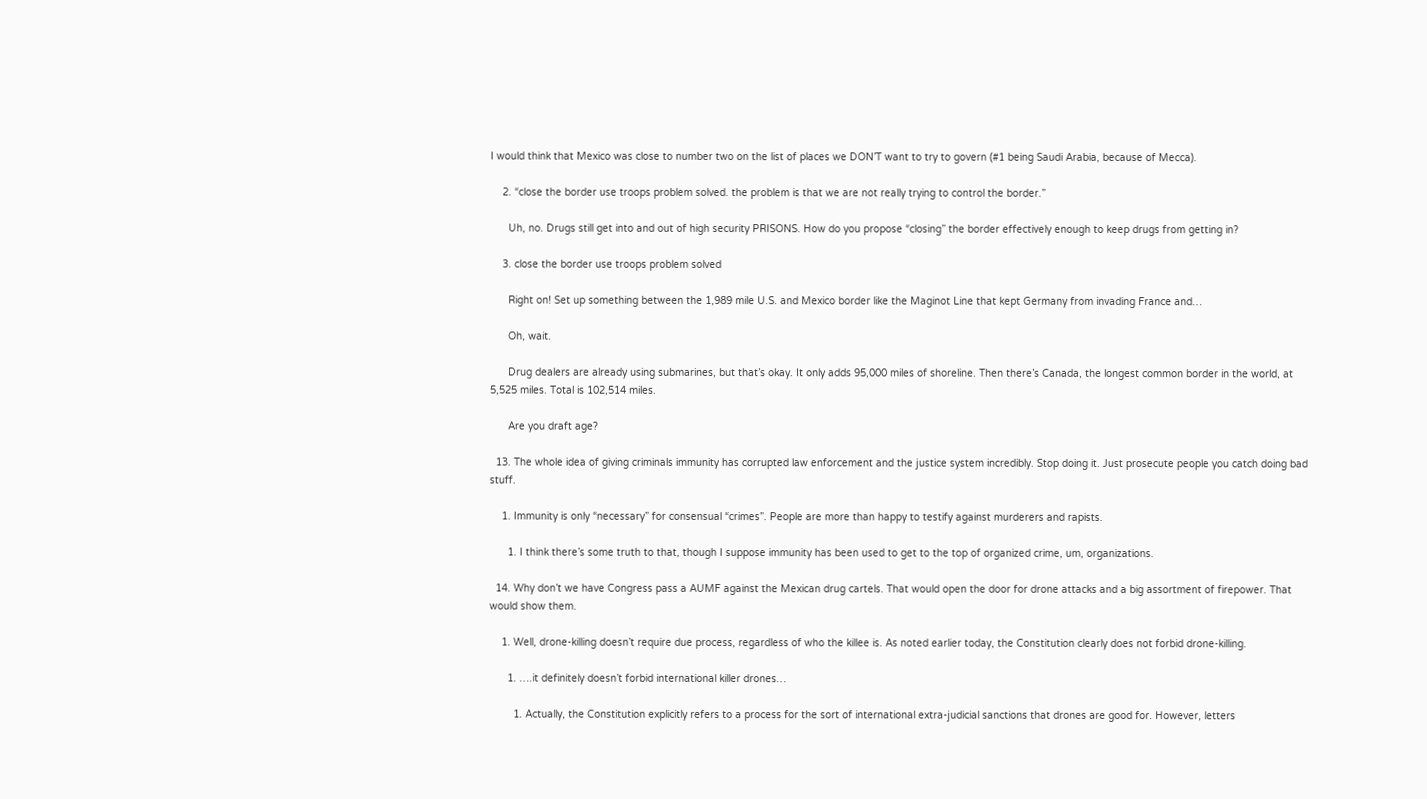I would think that Mexico was close to number two on the list of places we DON’T want to try to govern (#1 being Saudi Arabia, because of Mecca).

    2. “close the border use troops problem solved. the problem is that we are not really trying to control the border.”

      Uh, no. Drugs still get into and out of high security PRISONS. How do you propose “closing” the border effectively enough to keep drugs from getting in?

    3. close the border use troops problem solved

      Right on! Set up something between the 1,989 mile U.S. and Mexico border like the Maginot Line that kept Germany from invading France and…

      Oh, wait.

      Drug dealers are already using submarines, but that’s okay. It only adds 95,000 miles of shoreline. Then there’s Canada, the longest common border in the world, at 5,525 miles. Total is 102,514 miles.

      Are you draft age?

  13. The whole idea of giving criminals immunity has corrupted law enforcement and the justice system incredibly. Stop doing it. Just prosecute people you catch doing bad stuff.

    1. Immunity is only “necessary” for consensual “crimes”. People are more than happy to testify against murderers and rapists.

      1. I think there’s some truth to that, though I suppose immunity has been used to get to the top of organized crime, um, organizations.

  14. Why don’t we have Congress pass a AUMF against the Mexican drug cartels. That would open the door for drone attacks and a big assortment of firepower. That would show them.

    1. Well, drone-killing doesn’t require due process, regardless of who the killee is. As noted earlier today, the Constitution clearly does not forbid drone-killing.

      1. ….it definitely doesn’t forbid international killer drones…

        1. Actually, the Constitution explicitly refers to a process for the sort of international extra-judicial sanctions that drones are good for. However, letters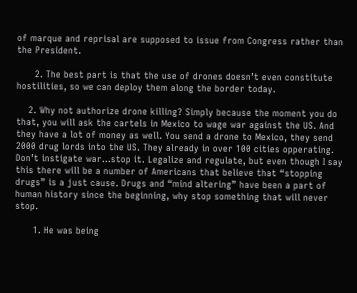of marque and reprisal are supposed to issue from Congress rather than the President.

      2. The best part is that the use of drones doesn’t even constitute hostilities, so we can deploy them along the border today.

    2. Why not authorize drone killing? Simply because the moment you do that, you will ask the cartels in Mexico to wage war against the US. And they have a lot of money as well. You send a drone to Mexico, they send 2000 drug lords into the US. They already in over 100 cities opperating. Don’t instigate war…stop it. Legalize and regulate, but even though I say this there will be a number of Americans that believe that “stopping drugs” is a just cause. Drugs and “mind altering” have been a part of human history since the beginning, why stop something that will never stop.

      1. He was being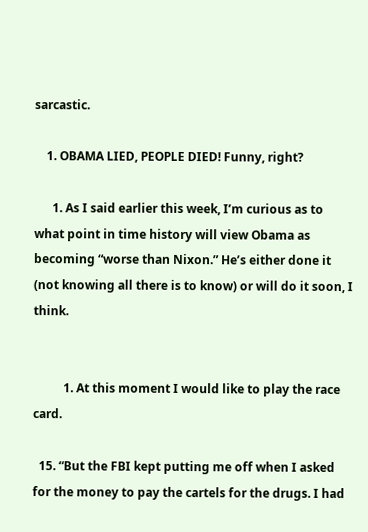sarcastic.

    1. OBAMA LIED, PEOPLE DIED! Funny, right?

      1. As I said earlier this week, I’m curious as to what point in time history will view Obama as becoming “worse than Nixon.” He’s either done it (not knowing all there is to know) or will do it soon, I think.


          1. At this moment I would like to play the race card.

  15. “But the FBI kept putting me off when I asked for the money to pay the cartels for the drugs. I had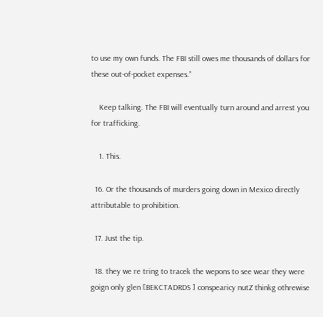to use my own funds. The FBI still owes me thousands of dollars for these out-of-pocket expenses.”

    Keep talking. The FBI will eventually turn around and arrest you for trafficking.

    1. This.

  16. Or the thousands of murders going down in Mexico directly attributable to prohibition.

  17. Just the tip.

  18. they we re tring to tracek the wepons to see wear they were goign only glen [BEKCTADRDS ] conspearicy nutZ thinkg othrewise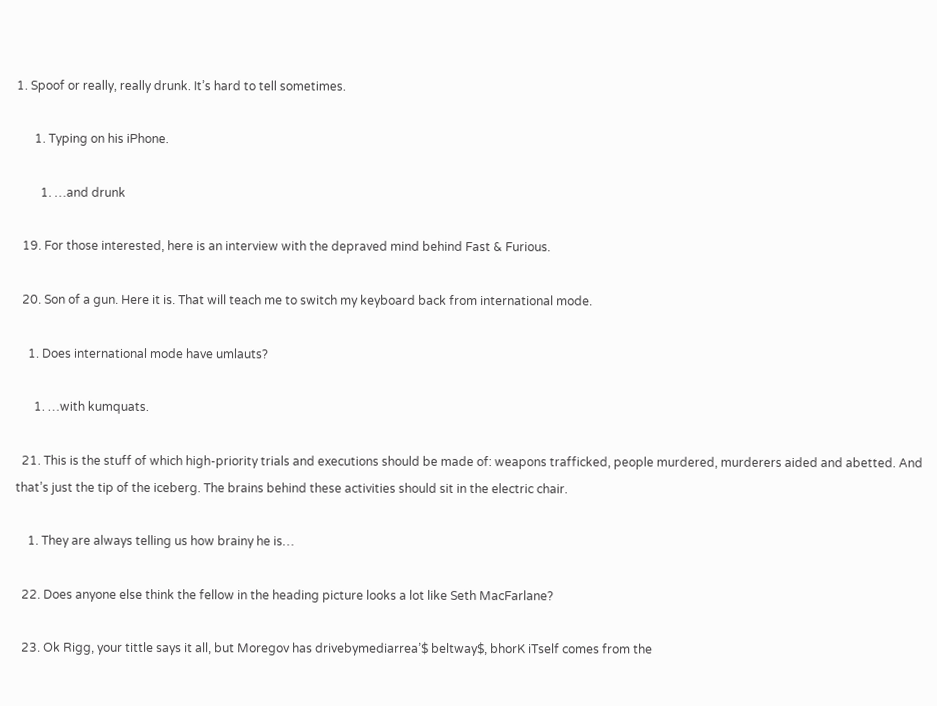1. Spoof or really, really drunk. It’s hard to tell sometimes.

      1. Typing on his iPhone.

        1. …and drunk

  19. For those interested, here is an interview with the depraved mind behind Fast & Furious.

  20. Son of a gun. Here it is. That will teach me to switch my keyboard back from international mode.

    1. Does international mode have umlauts?

      1. …with kumquats.

  21. This is the stuff of which high-priority trials and executions should be made of: weapons trafficked, people murdered, murderers aided and abetted. And that’s just the tip of the iceberg. The brains behind these activities should sit in the electric chair.

    1. They are always telling us how brainy he is…

  22. Does anyone else think the fellow in the heading picture looks a lot like Seth MacFarlane?

  23. Ok Rigg, your tittle says it all, but Moregov has drivebymediarrea’$ beltway$, bhorK iTself comes from the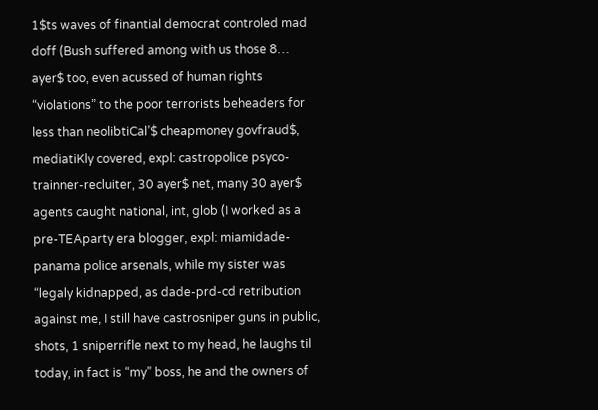1$ts waves of finantial democrat controled mad doff (Bush suffered among with us those 8… ayer$ too, even acussed of human rights “violations” to the poor terrorists beheaders for less than neolibtiCal’$ cheapmoney govfraud$, mediatiKly covered, expl: castropolice psyco-trainner-recluiter, 30 ayer$ net, many 30 ayer$ agents caught national, int, glob (I worked as a pre-TEAparty era blogger, expl: miamidade-panama police arsenals, while my sister was “legaly kidnapped, as dade-prd-cd retribution against me, I still have castrosniper guns in public, shots, 1 sniperrifle next to my head, he laughs til today, in fact is “my” boss, he and the owners of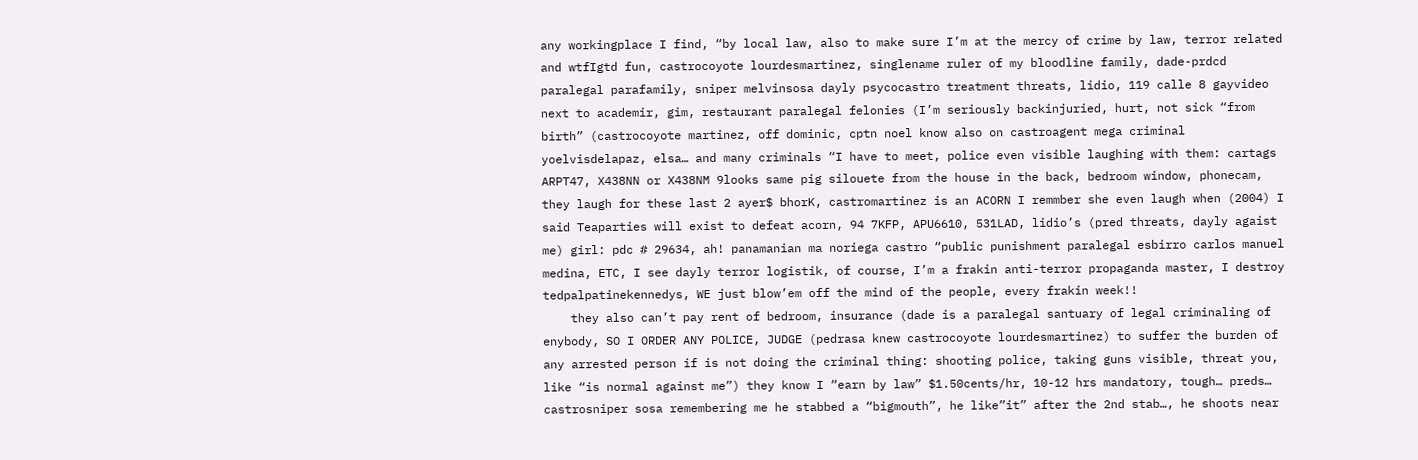any workingplace I find, “by local law, also to make sure I’m at the mercy of crime by law, terror related and wtfIgtd fun, castrocoyote lourdesmartinez, singlename ruler of my bloodline family, dade-prdcd paralegal parafamily, sniper melvinsosa dayly psycocastro treatment threats, lidio, 119 calle 8 gayvideo next to academir, gim, restaurant paralegal felonies (I’m seriously backinjuried, hurt, not sick “from birth” (castrocoyote martinez, off dominic, cptn noel know also on castroagent mega criminal yoelvisdelapaz, elsa… and many criminals “I have to meet, police even visible laughing with them: cartags ARPT47, X438NN or X438NM 9looks same pig silouete from the house in the back, bedroom window, phonecam, they laugh for these last 2 ayer$ bhorK, castromartinez is an ACORN I remmber she even laugh when (2004) I said Teaparties will exist to defeat acorn, 94 7KFP, APU6610, 531LAD, lidio’s (pred threats, dayly agaist me) girl: pdc # 29634, ah! panamanian ma noriega castro “public punishment paralegal esbirro carlos manuel medina, ETC, I see dayly terror logistik, of course, I’m a frakin anti-terror propaganda master, I destroy tedpalpatinekennedys, WE just blow’em off the mind of the people, every frakin week!!
    they also can’t pay rent of bedroom, insurance (dade is a paralegal santuary of legal criminaling of enybody, SO I ORDER ANY POLICE, JUDGE (pedrasa knew castrocoyote lourdesmartinez) to suffer the burden of any arrested person if is not doing the criminal thing: shooting police, taking guns visible, threat you, like “is normal against me”) they know I “earn by law” $1.50cents/hr, 10-12 hrs mandatory, tough… preds… castrosniper sosa remembering me he stabbed a “bigmouth”, he like”it” after the 2nd stab…, he shoots near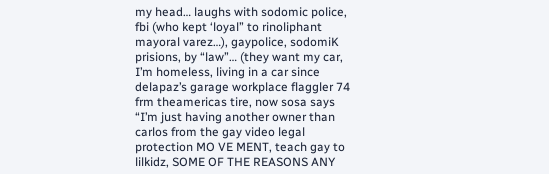my head… laughs with sodomic police, fbi (who kept ‘loyal” to rinoliphant mayoral varez…), gaypolice, sodomiK prisions, by “law”… (they want my car, I’m homeless, living in a car since delapaz’s garage workplace flaggler 74 frm theamericas tire, now sosa says “I’m just having another owner than carlos from the gay video legal protection MO VE MENT, teach gay to lilkidz, SOME OF THE REASONS ANY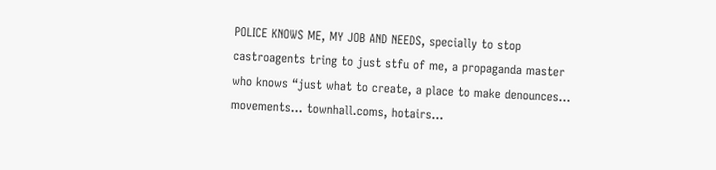POLICE KNOWS ME, MY JOB AND NEEDS, specially to stop castroagents tring to just stfu of me, a propaganda master who knows “just what to create, a place to make denounces… movements… townhall.coms, hotairs…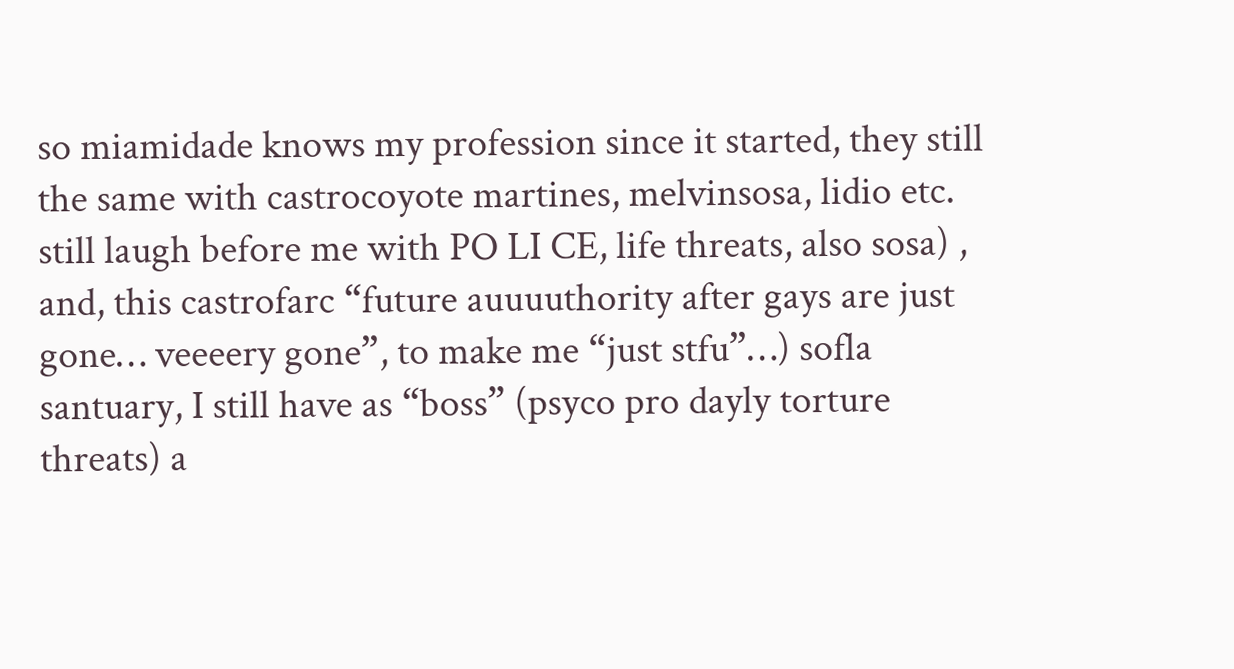so miamidade knows my profession since it started, they still the same with castrocoyote martines, melvinsosa, lidio etc. still laugh before me with PO LI CE, life threats, also sosa) , and, this castrofarc “future auuuuthority after gays are just gone… veeeery gone”, to make me “just stfu”…) sofla santuary, I still have as “boss” (psyco pro dayly torture threats) a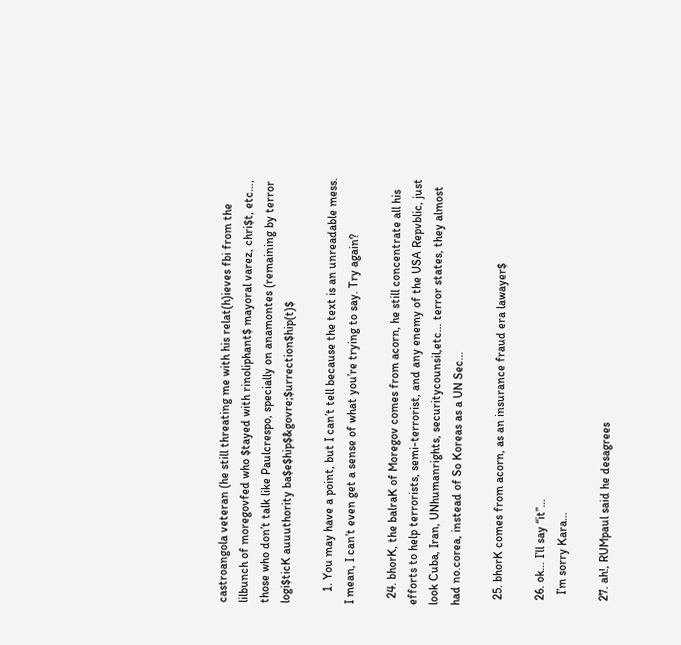castroangola veteran (he still threating me with his relat(h)ieves fbi from the lilbunch of moregovfed who $tayed with rinoliphant$ mayoral varez, chri$t, etc…, those who don’t talk like Paulcrespo, specially on anamontes (remaining by terror logi$ticK auuuthority ba$e$hip$&govre;$urrection$hip(t)$

    1. You may have a point, but I can’t tell because the text is an unreadable mess. I mean, I can’t even get a sense of what you’re trying to say. Try again?

  24. bhorK, the balraK of Moregov comes from acorn, he still concentrate all his efforts to help terrorists, semi-terrorist, and any enemy of the USA Repvblic, just look Cuba, Iran, UNhumanrights, securitycounsil,etc… terror states, they almost had no.corea, instead of So Koreas as a UN Sec…

  25. bhorK comes from acorn, as an insurance fraud era lawayer$

  26. ok… I’ll say “it”…
    I’m sorry Kara…

  27. ah!, RUMpaul said he desagrees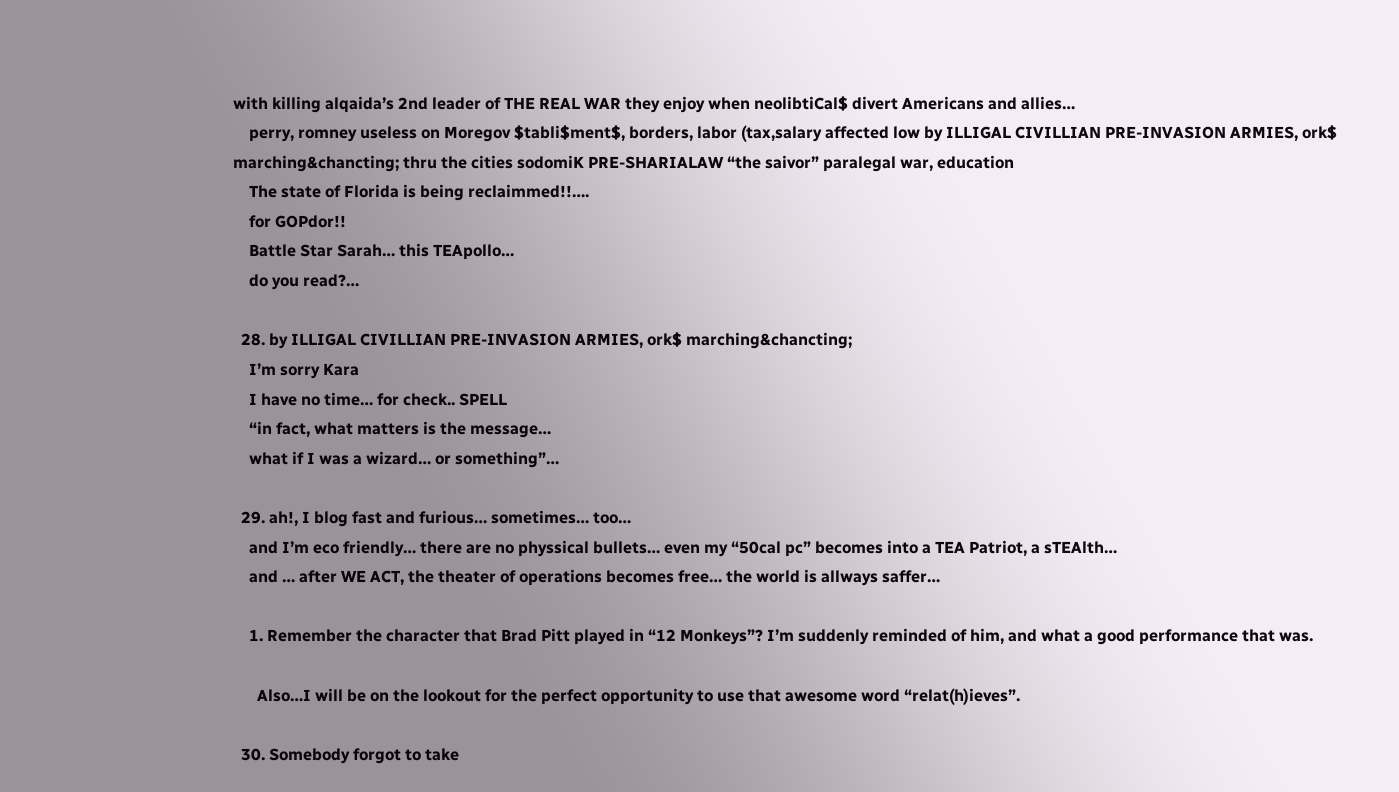with killing alqaida’s 2nd leader of THE REAL WAR they enjoy when neolibtiCal$ divert Americans and allies…
    perry, romney useless on Moregov $tabli$ment$, borders, labor (tax,salary affected low by ILLIGAL CIVILLIAN PRE-INVASION ARMIES, ork$ marching&chancting; thru the cities sodomiK PRE-SHARIALAW “the saivor” paralegal war, education
    The state of Florida is being reclaimmed!!….
    for GOPdor!!
    Battle Star Sarah… this TEApollo…
    do you read?…

  28. by ILLIGAL CIVILLIAN PRE-INVASION ARMIES, ork$ marching&chancting;
    I’m sorry Kara
    I have no time… for check.. SPELL
    “in fact, what matters is the message…
    what if I was a wizard… or something”…

  29. ah!, I blog fast and furious… sometimes… too…
    and I’m eco friendly… there are no physsical bullets… even my “50cal pc” becomes into a TEA Patriot, a sTEAlth…
    and … after WE ACT, the theater of operations becomes free… the world is allways saffer…

    1. Remember the character that Brad Pitt played in “12 Monkeys”? I’m suddenly reminded of him, and what a good performance that was.

      Also…I will be on the lookout for the perfect opportunity to use that awesome word “relat(h)ieves”.

  30. Somebody forgot to take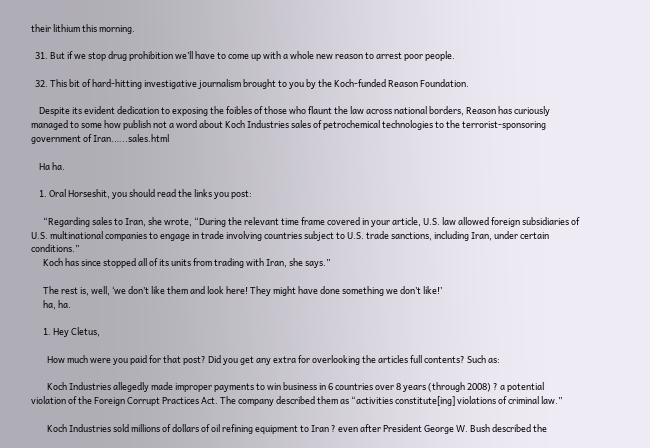their lithium this morning.

  31. But if we stop drug prohibition we’ll have to come up with a whole new reason to arrest poor people.

  32. This bit of hard-hitting investigative journalism brought to you by the Koch-funded Reason Foundation.

    Despite its evident dedication to exposing the foibles of those who flaunt the law across national borders, Reason has curiously managed to some how publish not a word about Koch Industries sales of petrochemical technologies to the terrorist-sponsoring government of Iran.…..sales.html

    Ha ha.

    1. Oral Horseshit, you should read the links you post:

      “Regarding sales to Iran, she wrote, “During the relevant time frame covered in your article, U.S. law allowed foreign subsidiaries of U.S. multinational companies to engage in trade involving countries subject to U.S. trade sanctions, including Iran, under certain conditions.”
      Koch has since stopped all of its units from trading with Iran, she says.”

      The rest is, well, ‘we don’t like them and look here! They might have done something we don’t like!’
      ha, ha.

      1. Hey Cletus,

        How much were you paid for that post? Did you get any extra for overlooking the articles full contents? Such as:

        Koch Industries allegedly made improper payments to win business in 6 countries over 8 years (through 2008) ? a potential violation of the Foreign Corrupt Practices Act. The company described them as “activities constitute[ing] violations of criminal law.”

        Koch Industries sold millions of dollars of oil refining equipment to Iran ? even after President George W. Bush described the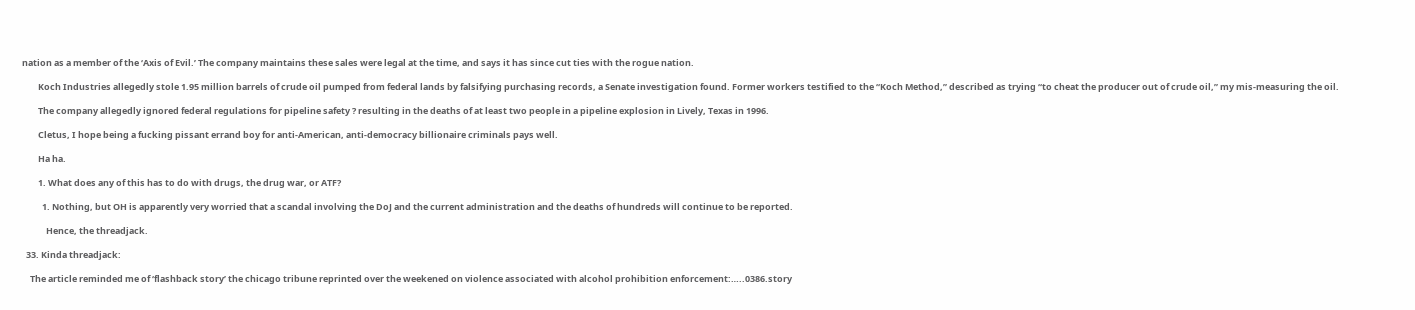nation as a member of the ‘Axis of Evil.’ The company maintains these sales were legal at the time, and says it has since cut ties with the rogue nation.

        Koch Industries allegedly stole 1.95 million barrels of crude oil pumped from federal lands by falsifying purchasing records, a Senate investigation found. Former workers testified to the “Koch Method,” described as trying “to cheat the producer out of crude oil,” my mis-measuring the oil.

        The company allegedly ignored federal regulations for pipeline safety ? resulting in the deaths of at least two people in a pipeline explosion in Lively, Texas in 1996.

        Cletus, I hope being a fucking pissant errand boy for anti-American, anti-democracy billionaire criminals pays well.

        Ha ha.

        1. What does any of this has to do with drugs, the drug war, or ATF?

          1. Nothing, but OH is apparently very worried that a scandal involving the DoJ and the current administration and the deaths of hundreds will continue to be reported.

            Hence, the threadjack.

  33. Kinda threadjack:

    The article reminded me of ‘flashback story’ the chicago tribune reprinted over the weekened on violence associated with alcohol prohibition enforcement:…..0386.story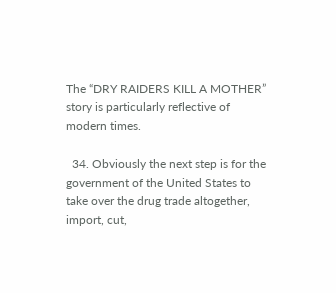The “DRY RAIDERS KILL A MOTHER” story is particularly reflective of modern times.

  34. Obviously the next step is for the government of the United States to take over the drug trade altogether, import, cut,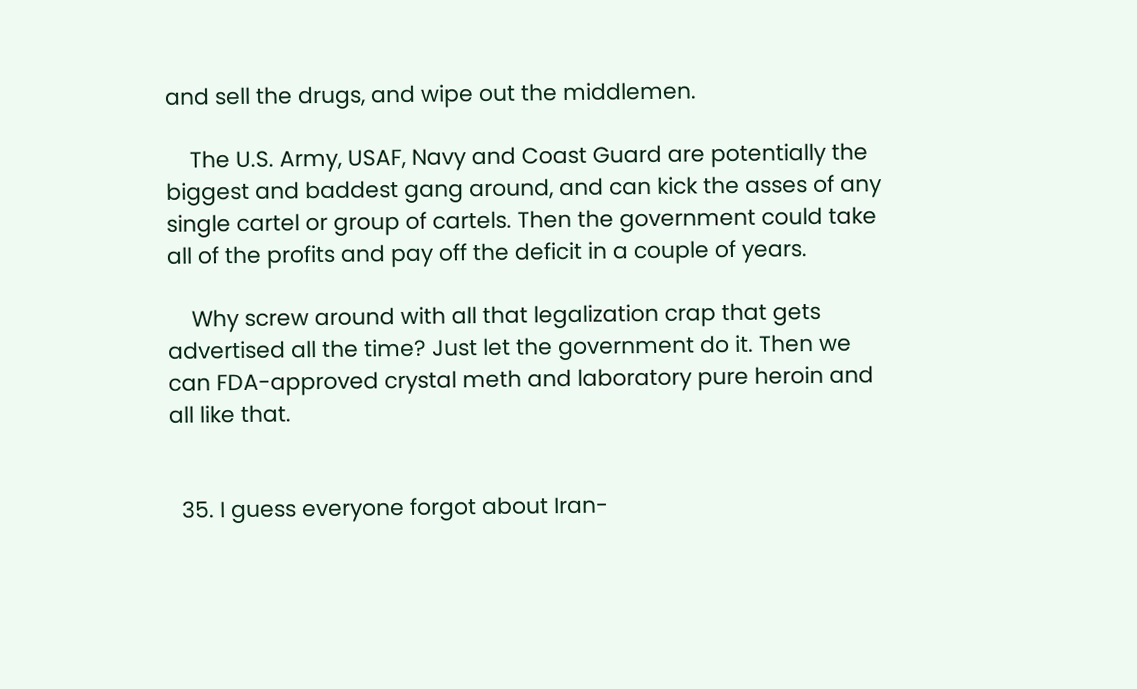and sell the drugs, and wipe out the middlemen.

    The U.S. Army, USAF, Navy and Coast Guard are potentially the biggest and baddest gang around, and can kick the asses of any single cartel or group of cartels. Then the government could take all of the profits and pay off the deficit in a couple of years.

    Why screw around with all that legalization crap that gets advertised all the time? Just let the government do it. Then we can FDA-approved crystal meth and laboratory pure heroin and all like that.


  35. I guess everyone forgot about Iran-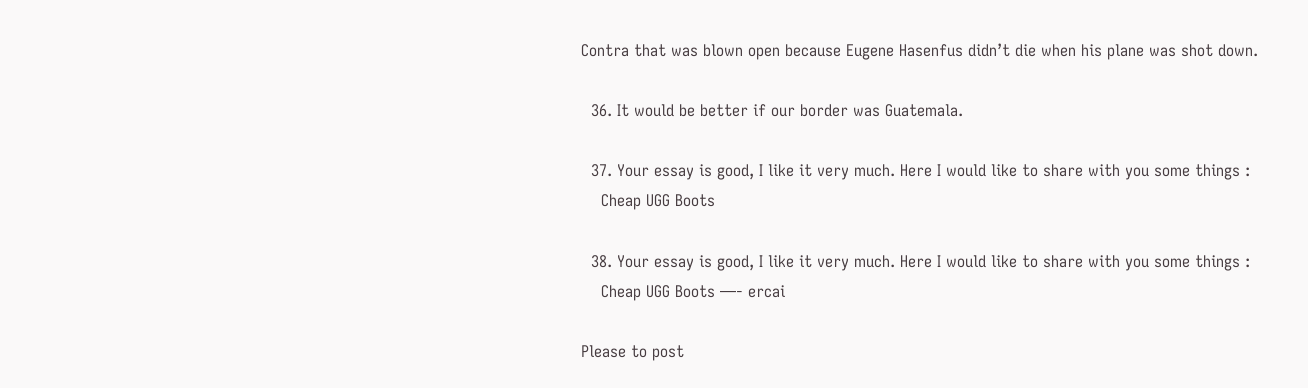Contra that was blown open because Eugene Hasenfus didn’t die when his plane was shot down.

  36. It would be better if our border was Guatemala.

  37. Your essay is good, I like it very much. Here I would like to share with you some things :
    Cheap UGG Boots

  38. Your essay is good, I like it very much. Here I would like to share with you some things :
    Cheap UGG Boots —- ercai

Please to post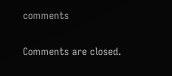comments

Comments are closed.